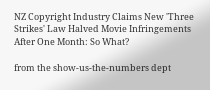NZ Copyright Industry Claims New 'Three Strikes' Law Halved Movie Infringements After One Month: So What?

from the show-us-the-numbers dept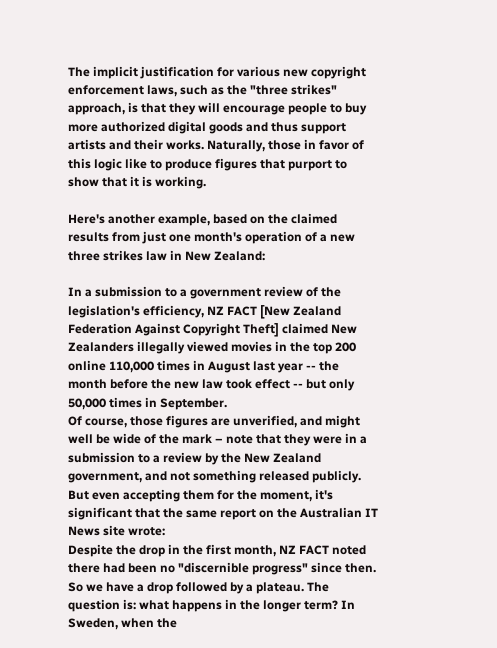The implicit justification for various new copyright enforcement laws, such as the "three strikes" approach, is that they will encourage people to buy more authorized digital goods and thus support artists and their works. Naturally, those in favor of this logic like to produce figures that purport to show that it is working.

Here's another example, based on the claimed results from just one month's operation of a new three strikes law in New Zealand:

In a submission to a government review of the legislation's efficiency, NZ FACT [New Zealand Federation Against Copyright Theft] claimed New Zealanders illegally viewed movies in the top 200 online 110,000 times in August last year -- the month before the new law took effect -- but only 50,000 times in September.
Of course, those figures are unverified, and might well be wide of the mark – note that they were in a submission to a review by the New Zealand government, and not something released publicly. But even accepting them for the moment, it's significant that the same report on the Australian IT News site wrote:
Despite the drop in the first month, NZ FACT noted there had been no "discernible progress" since then.
So we have a drop followed by a plateau. The question is: what happens in the longer term? In Sweden, when the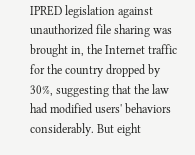IPRED legislation against unauthorized file sharing was brought in, the Internet traffic for the country dropped by 30%, suggesting that the law had modified users' behaviors considerably. But eight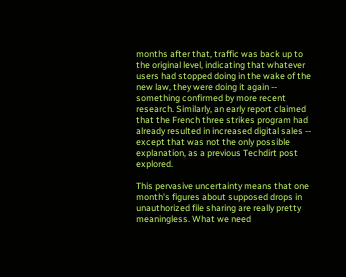months after that, traffic was back up to the original level, indicating that whatever users had stopped doing in the wake of the new law, they were doing it again -- something confirmed by more recent research. Similarly, an early report claimed that the French three strikes program had already resulted in increased digital sales -- except that was not the only possible explanation, as a previous Techdirt post explored.

This pervasive uncertainty means that one month's figures about supposed drops in unauthorized file sharing are really pretty meaningless. What we need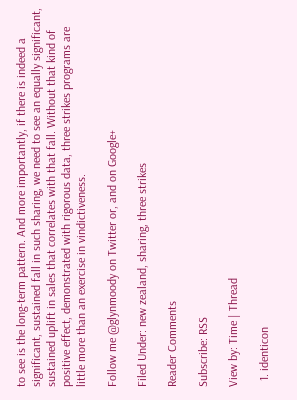to see is the long-term pattern. And more importantly, if there is indeed a significant, sustained fall in such sharing, we need to see an equally significant, sustained uplift in sales that correlates with that fall. Without that kind of positive effect, demonstrated with rigorous data, three strikes programs are little more than an exercise in vindictiveness.

Follow me @glynmoody on Twitter or, and on Google+

Filed Under: new zealand, sharing, three strikes

Reader Comments

Subscribe: RSS

View by: Time | Thread

  1. identicon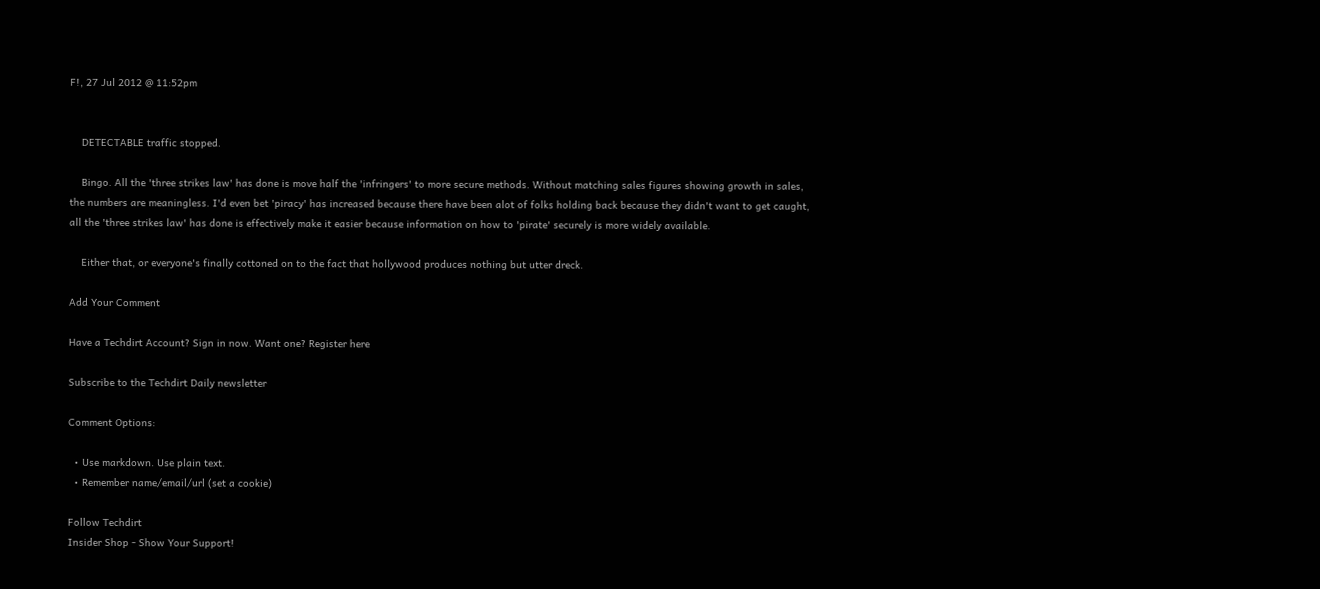F!, 27 Jul 2012 @ 11:52pm


    DETECTABLE traffic stopped.

    Bingo. All the 'three strikes law' has done is move half the 'infringers' to more secure methods. Without matching sales figures showing growth in sales, the numbers are meaningless. I'd even bet 'piracy' has increased because there have been alot of folks holding back because they didn't want to get caught, all the 'three strikes law' has done is effectively make it easier because information on how to 'pirate' securely is more widely available.

    Either that, or everyone's finally cottoned on to the fact that hollywood produces nothing but utter dreck.

Add Your Comment

Have a Techdirt Account? Sign in now. Want one? Register here

Subscribe to the Techdirt Daily newsletter

Comment Options:

  • Use markdown. Use plain text.
  • Remember name/email/url (set a cookie)

Follow Techdirt
Insider Shop - Show Your Support!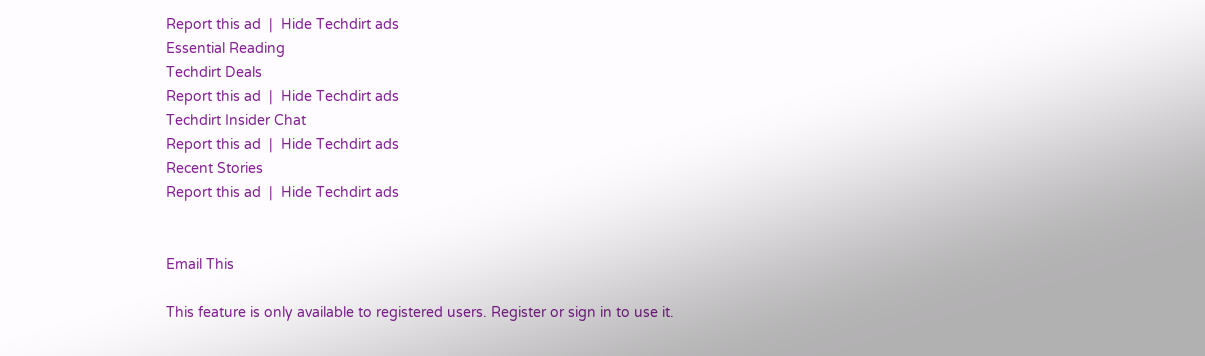Report this ad  |  Hide Techdirt ads
Essential Reading
Techdirt Deals
Report this ad  |  Hide Techdirt ads
Techdirt Insider Chat
Report this ad  |  Hide Techdirt ads
Recent Stories
Report this ad  |  Hide Techdirt ads


Email This

This feature is only available to registered users. Register or sign in to use it.